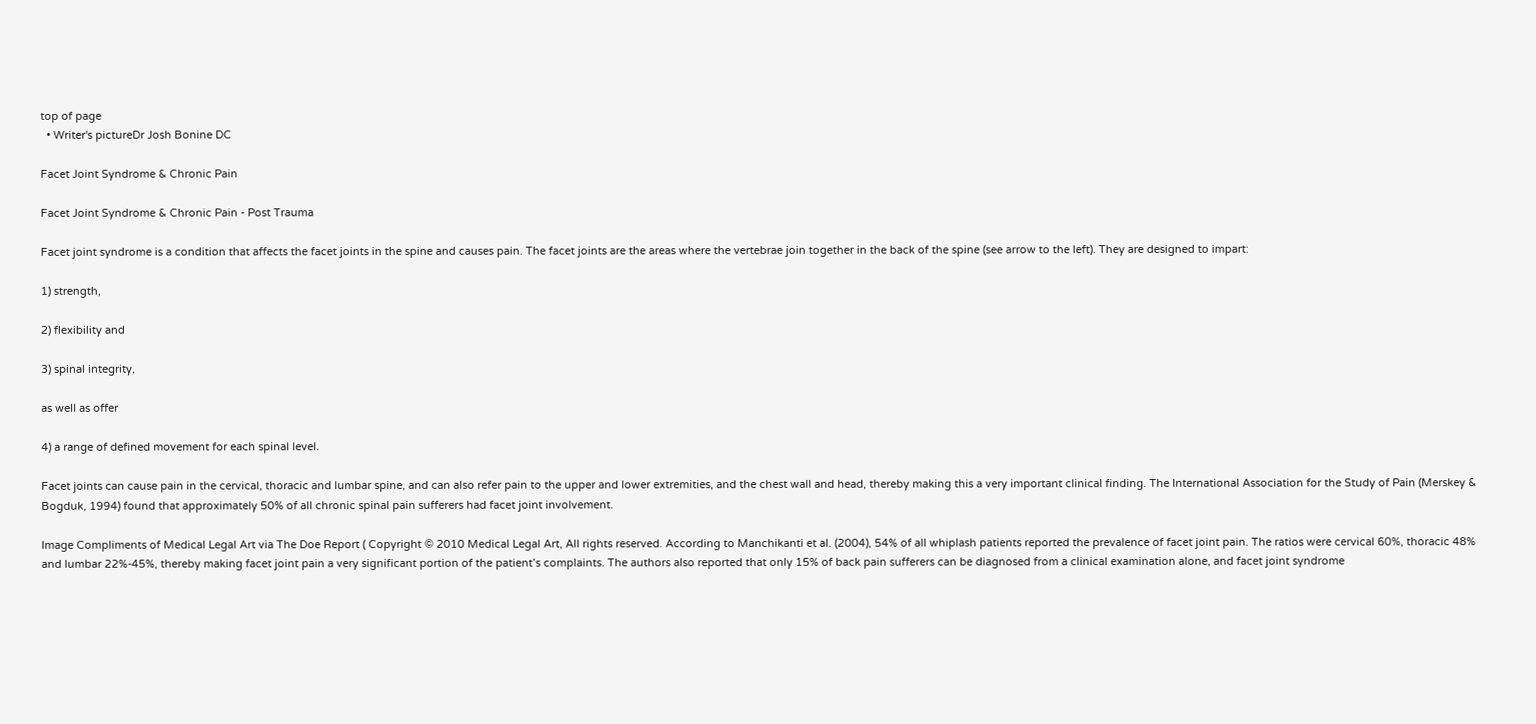top of page
  • Writer's pictureDr Josh Bonine DC

Facet Joint Syndrome & Chronic Pain

Facet Joint Syndrome & Chronic Pain - Post Trauma

Facet joint syndrome is a condition that affects the facet joints in the spine and causes pain. The facet joints are the areas where the vertebrae join together in the back of the spine (see arrow to the left). They are designed to impart:

1) strength,

2) flexibility and

3) spinal integrity,

as well as offer

4) a range of defined movement for each spinal level.

Facet joints can cause pain in the cervical, thoracic and lumbar spine, and can also refer pain to the upper and lower extremities, and the chest wall and head, thereby making this a very important clinical finding. The International Association for the Study of Pain (Merskey & Bogduk, 1994) found that approximately 50% of all chronic spinal pain sufferers had facet joint involvement.

Image Compliments of Medical Legal Art via The Doe Report ( Copyright © 2010 Medical Legal Art, All rights reserved. According to Manchikanti et al. (2004), 54% of all whiplash patients reported the prevalence of facet joint pain. The ratios were cervical 60%, thoracic 48% and lumbar 22%-45%, thereby making facet joint pain a very significant portion of the patient’s complaints. The authors also reported that only 15% of back pain sufferers can be diagnosed from a clinical examination alone, and facet joint syndrome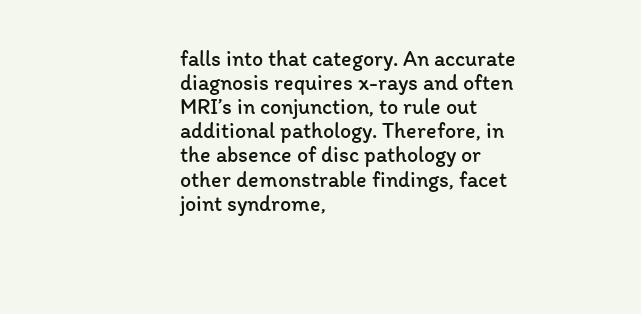falls into that category. An accurate diagnosis requires x-rays and often MRI’s in conjunction, to rule out additional pathology. Therefore, in the absence of disc pathology or other demonstrable findings, facet joint syndrome,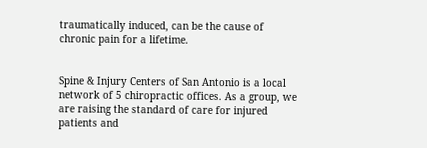traumatically induced, can be the cause of chronic pain for a lifetime.


Spine & Injury Centers of San Antonio is a local network of 5 chiropractic offices. As a group, we are raising the standard of care for injured patients and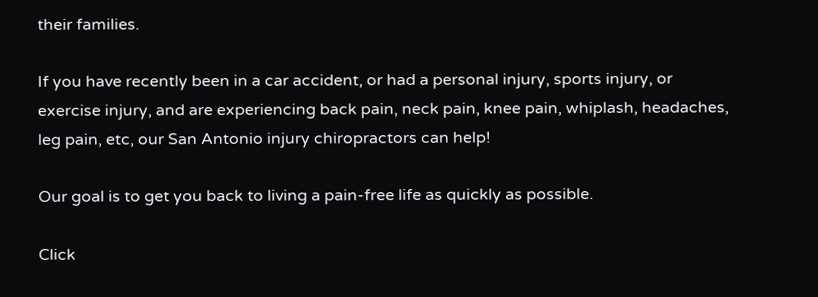their families.

If you have recently been in a car accident, or had a personal injury, sports injury, or exercise injury, and are experiencing back pain, neck pain, knee pain, whiplash, headaches, leg pain, etc, our San Antonio injury chiropractors can help!

Our goal is to get you back to living a pain-free life as quickly as possible.

Click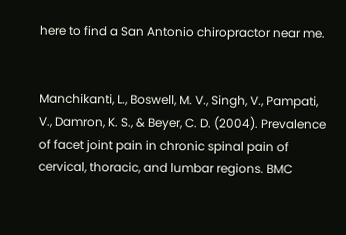here to find a San Antonio chiropractor near me.


Manchikanti, L., Boswell, M. V., Singh, V., Pampati, V., Damron, K. S., & Beyer, C. D. (2004). Prevalence of facet joint pain in chronic spinal pain of cervical, thoracic, and lumbar regions. BMC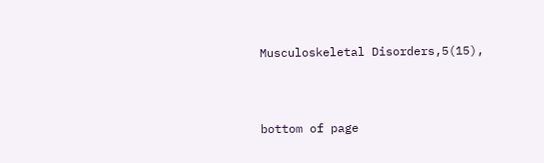Musculoskeletal Disorders,5(15),



bottom of page